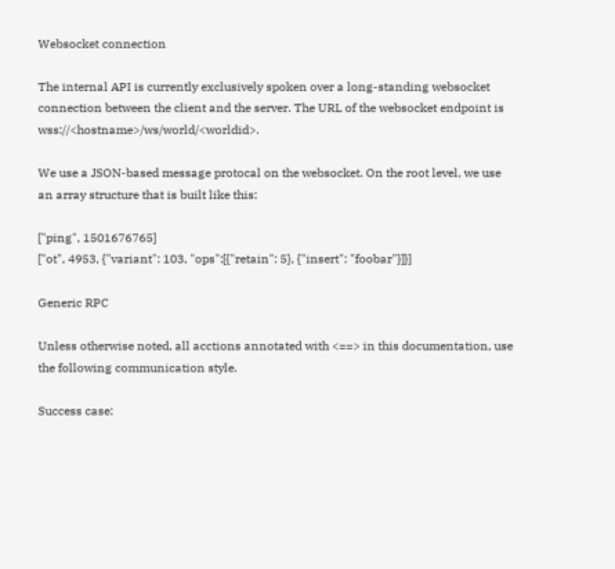Websocket connection

The internal API is currently exclusively spoken over a long-standing websocket connection between the client and the server. The URL of the websocket endpoint is wss://<hostname>/ws/world/<worldid>.

We use a JSON-based message protocal on the websocket. On the root level, we use an array structure that is built like this:

["ping", 1501676765]
["ot", 4953, {"variant": 103, "ops":[{"retain": 5}, {"insert": "foobar"}]}]

Generic RPC

Unless otherwise noted, all acctions annotated with <==> in this documentation, use the following communication style.

Success case: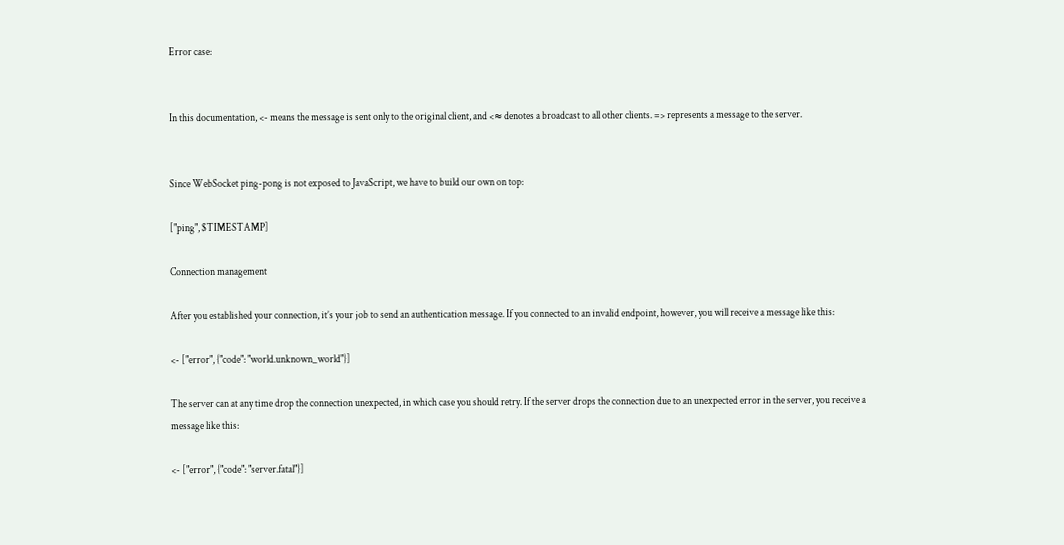Error case:


In this documentation, <- means the message is sent only to the original client, and <≈ denotes a broadcast to all other clients. => represents a message to the server.


Since WebSocket ping-pong is not exposed to JavaScript, we have to build our own on top:

["ping", $TIMESTAMP]

Connection management

After you established your connection, it’s your job to send an authentication message. If you connected to an invalid endpoint, however, you will receive a message like this:

<- ["error", {"code": "world.unknown_world"}]

The server can at any time drop the connection unexpected, in which case you should retry. If the server drops the connection due to an unexpected error in the server, you receive a message like this:

<- ["error", {"code": "server.fatal"}]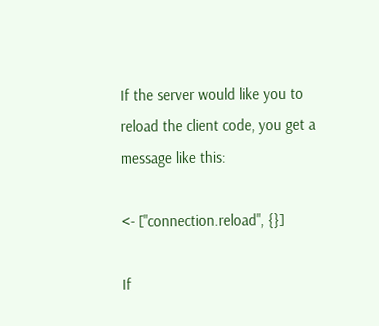If the server would like you to reload the client code, you get a message like this:

<- ["connection.reload", {}]

If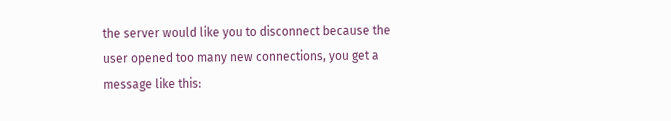the server would like you to disconnect because the user opened too many new connections, you get a message like this: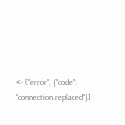<- ["error", {"code": "connection.replaced"}]